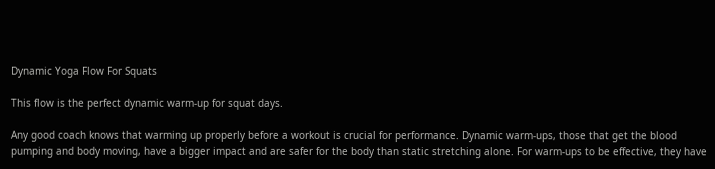Dynamic Yoga Flow For Squats

This flow is the perfect dynamic warm-up for squat days.

Any good coach knows that warming up properly before a workout is crucial for performance. Dynamic warm-ups, those that get the blood pumping and body moving, have a bigger impact and are safer for the body than static stretching alone. For warm-ups to be effective, they have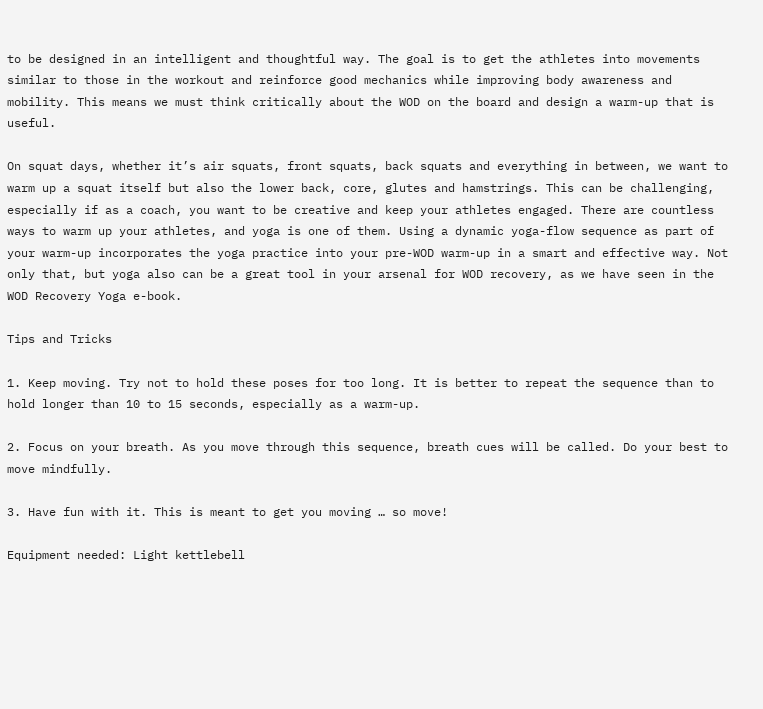to be designed in an intelligent and thoughtful way. The goal is to get the athletes into movements similar to those in the workout and reinforce good mechanics while improving body awareness and mobility. This means we must think critically about the WOD on the board and design a warm-up that is useful.

On squat days, whether it’s air squats, front squats, back squats and everything in between, we want to warm up a squat itself but also the lower back, core, glutes and hamstrings. This can be challenging, especially if as a coach, you want to be creative and keep your athletes engaged. There are countless ways to warm up your athletes, and yoga is one of them. Using a dynamic yoga-flow sequence as part of your warm-up incorporates the yoga practice into your pre-WOD warm-up in a smart and effective way. Not only that, but yoga also can be a great tool in your arsenal for WOD recovery, as we have seen in the WOD Recovery Yoga e-book.

Tips and Tricks

1. Keep moving. Try not to hold these poses for too long. It is better to repeat the sequence than to hold longer than 10 to 15 seconds, especially as a warm-up.

2. Focus on your breath. As you move through this sequence, breath cues will be called. Do your best to move mindfully.

3. Have fun with it. This is meant to get you moving … so move!

Equipment needed: Light kettlebell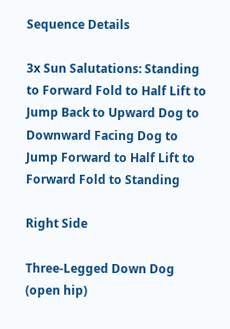Sequence Details

3x Sun Salutations: Standing to Forward Fold to Half Lift to Jump Back to Upward Dog to Downward Facing Dog to Jump Forward to Half Lift to Forward Fold to Standing

Right Side

Three-Legged Down Dog (open hip)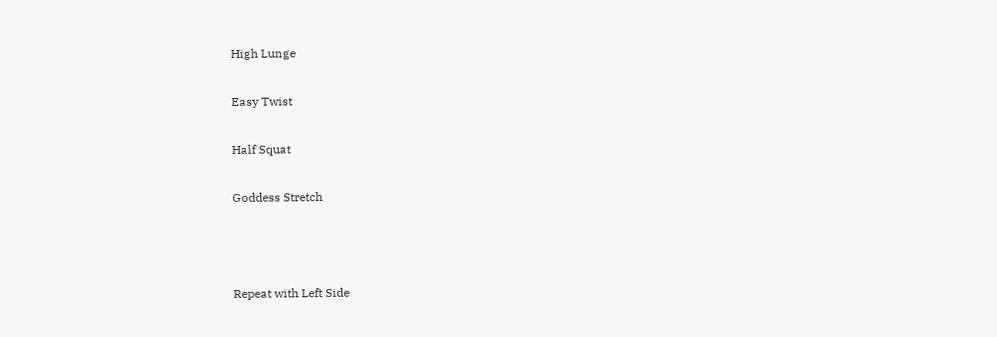High Lunge

Easy Twist

Half Squat

Goddess Stretch



Repeat with Left Side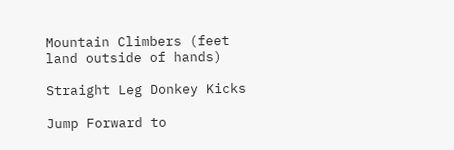Mountain Climbers (feet land outside of hands)

Straight Leg Donkey Kicks

Jump Forward to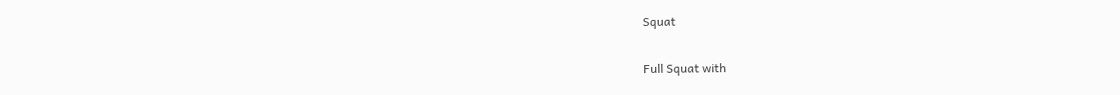Squat

Full Squat with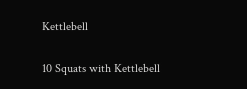Kettlebell

10 Squats with Kettlebell